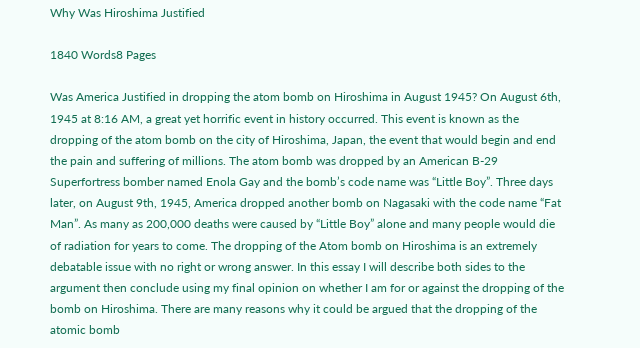Why Was Hiroshima Justified

1840 Words8 Pages

Was America Justified in dropping the atom bomb on Hiroshima in August 1945? On August 6th, 1945 at 8:16 AM, a great yet horrific event in history occurred. This event is known as the dropping of the atom bomb on the city of Hiroshima, Japan, the event that would begin and end the pain and suffering of millions. The atom bomb was dropped by an American B-29 Superfortress bomber named Enola Gay and the bomb’s code name was “Little Boy”. Three days later, on August 9th, 1945, America dropped another bomb on Nagasaki with the code name “Fat Man”. As many as 200,000 deaths were caused by “Little Boy” alone and many people would die of radiation for years to come. The dropping of the Atom bomb on Hiroshima is an extremely debatable issue with no right or wrong answer. In this essay I will describe both sides to the argument then conclude using my final opinion on whether I am for or against the dropping of the bomb on Hiroshima. There are many reasons why it could be argued that the dropping of the atomic bomb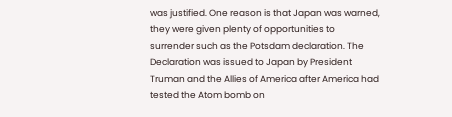was justified. One reason is that Japan was warned, they were given plenty of opportunities to surrender such as the Potsdam declaration. The Declaration was issued to Japan by President Truman and the Allies of America after America had tested the Atom bomb on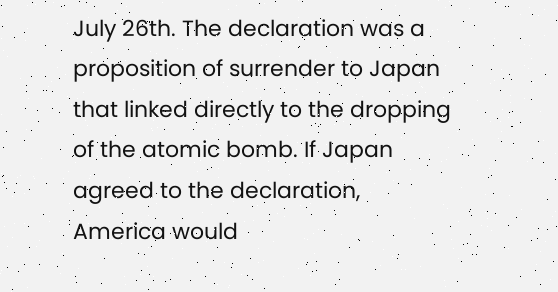July 26th. The declaration was a proposition of surrender to Japan that linked directly to the dropping of the atomic bomb. If Japan agreed to the declaration, America would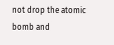not drop the atomic bomb and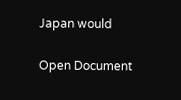Japan would

Open Document